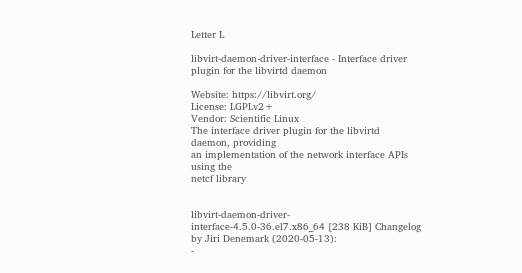Letter L

libvirt-daemon-driver-interface - Interface driver plugin for the libvirtd daemon

Website: https://libvirt.org/
License: LGPLv2+
Vendor: Scientific Linux
The interface driver plugin for the libvirtd daemon, providing
an implementation of the network interface APIs using the
netcf library


libvirt-daemon-driver-interface-4.5.0-36.el7.x86_64 [238 KiB] Changelog by Jiri Denemark (2020-05-13):
-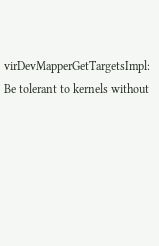virDevMapperGetTargetsImpl: Be tolerant to kernels without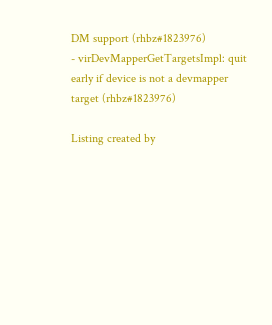DM support (rhbz#1823976)
- virDevMapperGetTargetsImpl: quit early if device is not a devmapper target (rhbz#1823976)

Listing created by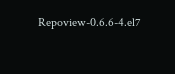Repoview-0.6.6-4.el7